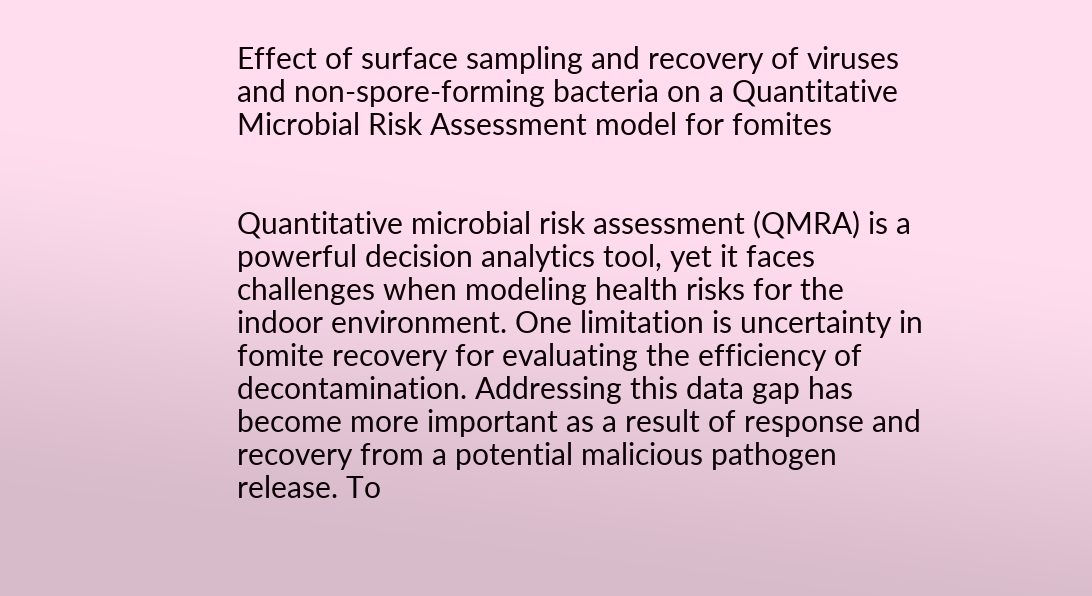Effect of surface sampling and recovery of viruses and non-spore-forming bacteria on a Quantitative Microbial Risk Assessment model for fomites


Quantitative microbial risk assessment (QMRA) is a powerful decision analytics tool, yet it faces challenges when modeling health risks for the indoor environment. One limitation is uncertainty in fomite recovery for evaluating the efficiency of decontamination. Addressing this data gap has become more important as a result of response and recovery from a potential malicious pathogen release. To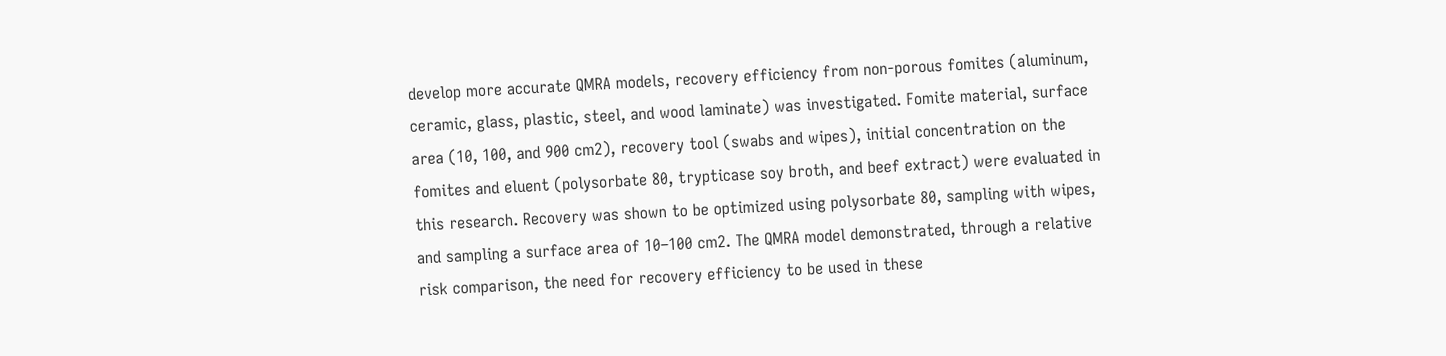develop more accurate QMRA models, recovery efficiency from non-porous fomites (aluminum, ceramic, glass, plastic, steel, and wood laminate) was investigated. Fomite material, surface area (10, 100, and 900 cm2), recovery tool (swabs and wipes), initial concentration on the fomites and eluent (polysorbate 80, trypticase soy broth, and beef extract) were evaluated in this research. Recovery was shown to be optimized using polysorbate 80, sampling with wipes, and sampling a surface area of 10–100 cm2. The QMRA model demonstrated, through a relative risk comparison, the need for recovery efficiency to be used in these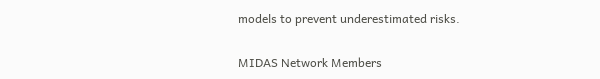models to prevent underestimated risks.

MIDAS Network Members